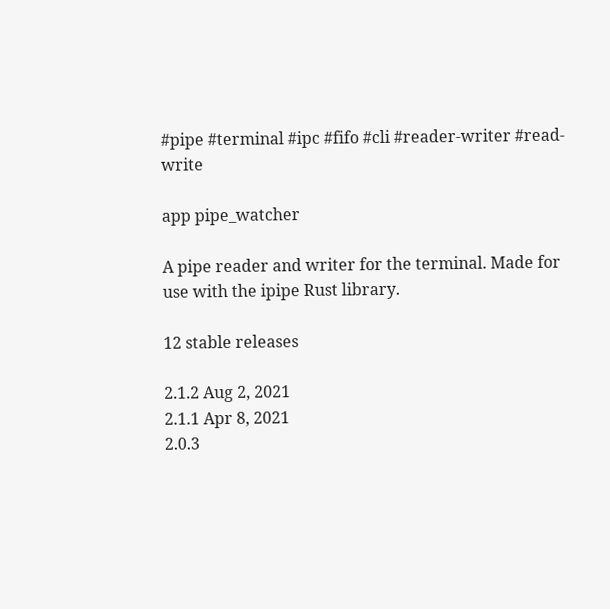#pipe #terminal #ipc #fifo #cli #reader-writer #read-write

app pipe_watcher

A pipe reader and writer for the terminal. Made for use with the ipipe Rust library.

12 stable releases

2.1.2 Aug 2, 2021
2.1.1 Apr 8, 2021
2.0.3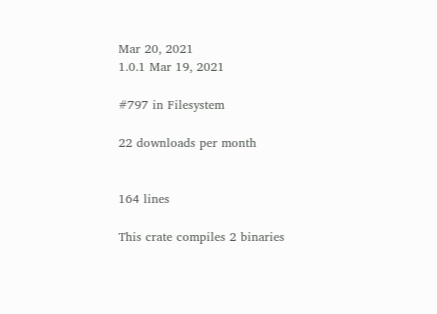Mar 20, 2021
1.0.1 Mar 19, 2021

#797 in Filesystem

22 downloads per month


164 lines

This crate compiles 2 binaries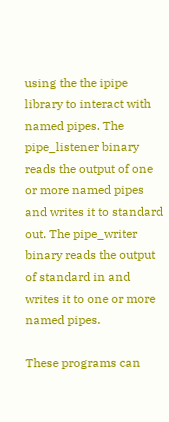using the the ipipe library to interact with named pipes. The pipe_listener binary reads the output of one or more named pipes and writes it to standard out. The pipe_writer binary reads the output of standard in and writes it to one or more named pipes.

These programs can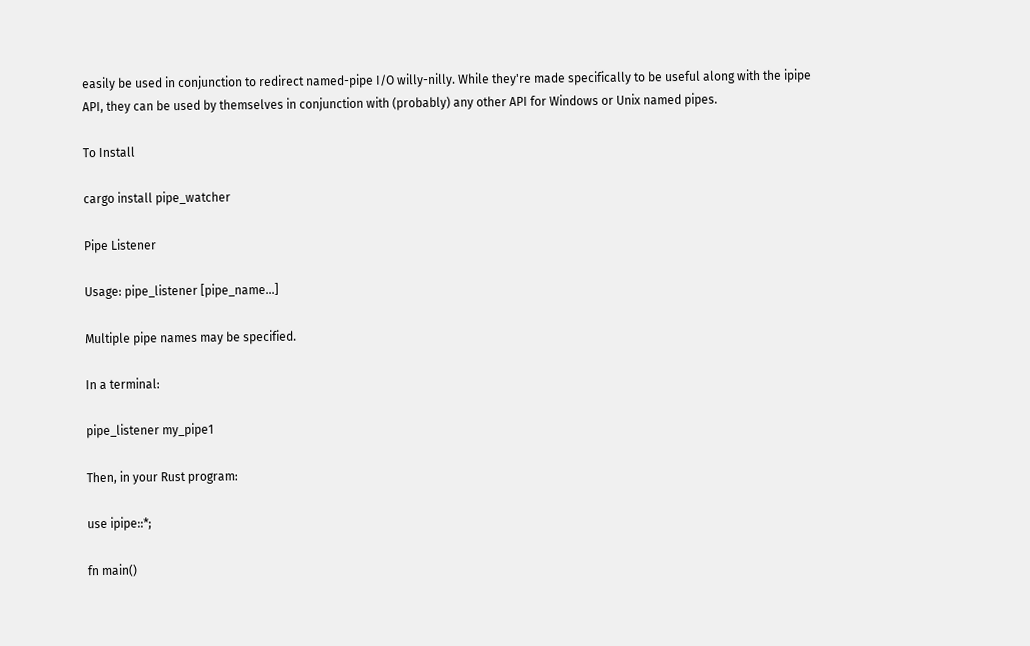easily be used in conjunction to redirect named-pipe I/O willy-nilly. While they're made specifically to be useful along with the ipipe API, they can be used by themselves in conjunction with (probably) any other API for Windows or Unix named pipes.

To Install

cargo install pipe_watcher

Pipe Listener

Usage: pipe_listener [pipe_name...]

Multiple pipe names may be specified.

In a terminal:

pipe_listener my_pipe1

Then, in your Rust program:

use ipipe::*;

fn main()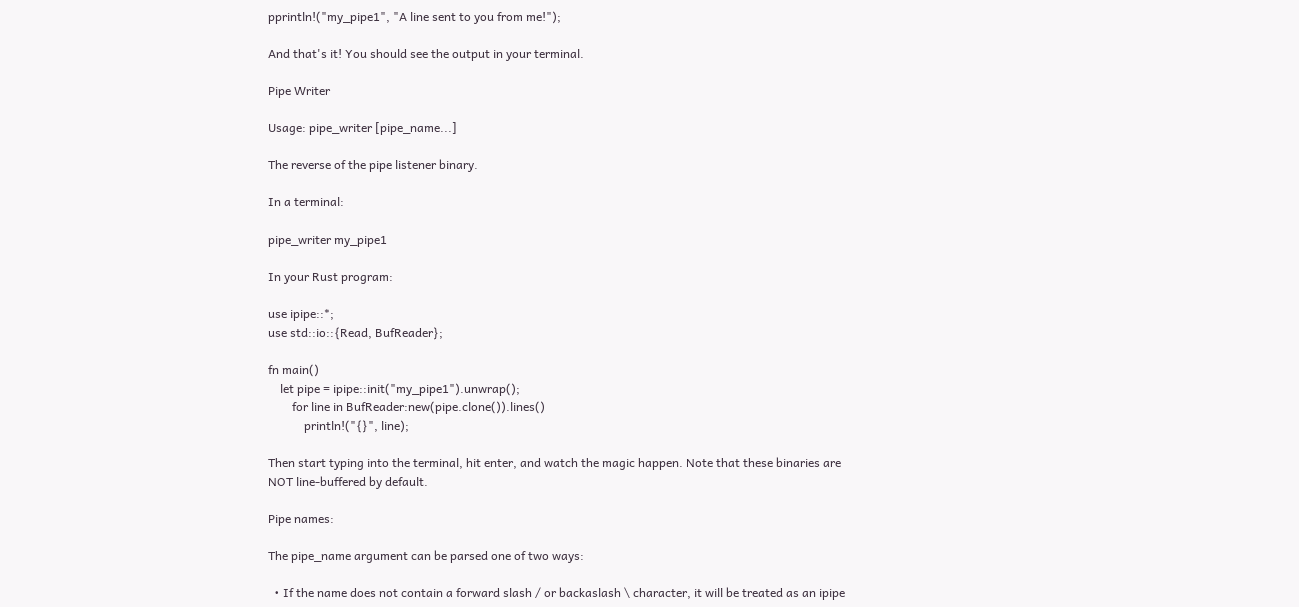pprintln!("my_pipe1", "A line sent to you from me!");

And that's it! You should see the output in your terminal.

Pipe Writer

Usage: pipe_writer [pipe_name...]

The reverse of the pipe listener binary.

In a terminal:

pipe_writer my_pipe1

In your Rust program:

use ipipe::*;
use std::io::{Read, BufReader};

fn main()
    let pipe = ipipe::init("my_pipe1").unwrap();
        for line in BufReader:new(pipe.clone()).lines()
            println!("{}", line);

Then start typing into the terminal, hit enter, and watch the magic happen. Note that these binaries are NOT line-buffered by default.

Pipe names:

The pipe_name argument can be parsed one of two ways:

  • If the name does not contain a forward slash / or backaslash \ character, it will be treated as an ipipe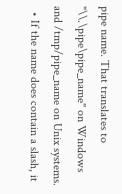pipe name. That translates to "\\.\pipe\pipe_name" on Windows and /tmp/pipe_name on Unix systems.
  • If the name does contain a slash, it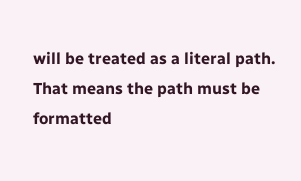will be treated as a literal path. That means the path must be formatted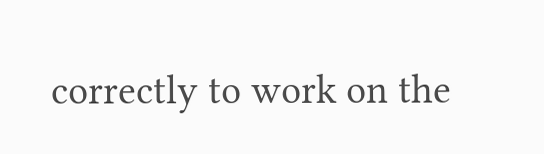correctly to work on the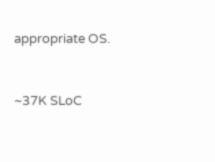appropriate OS.


~37K SLoC